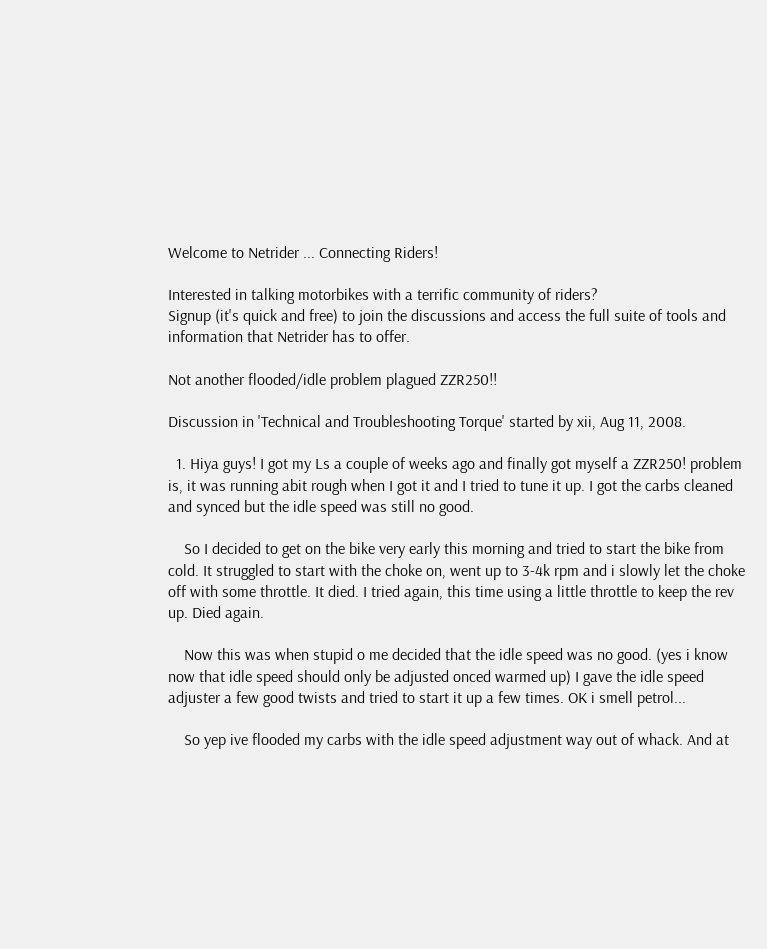Welcome to Netrider ... Connecting Riders!

Interested in talking motorbikes with a terrific community of riders?
Signup (it's quick and free) to join the discussions and access the full suite of tools and information that Netrider has to offer.

Not another flooded/idle problem plagued ZZR250!!

Discussion in 'Technical and Troubleshooting Torque' started by xii, Aug 11, 2008.

  1. Hiya guys! I got my Ls a couple of weeks ago and finally got myself a ZZR250! problem is, it was running abit rough when I got it and I tried to tune it up. I got the carbs cleaned and synced but the idle speed was still no good.

    So I decided to get on the bike very early this morning and tried to start the bike from cold. It struggled to start with the choke on, went up to 3-4k rpm and i slowly let the choke off with some throttle. It died. I tried again, this time using a little throttle to keep the rev up. Died again.

    Now this was when stupid o me decided that the idle speed was no good. (yes i know now that idle speed should only be adjusted onced warmed up) I gave the idle speed adjuster a few good twists and tried to start it up a few times. OK i smell petrol...

    So yep ive flooded my carbs with the idle speed adjustment way out of whack. And at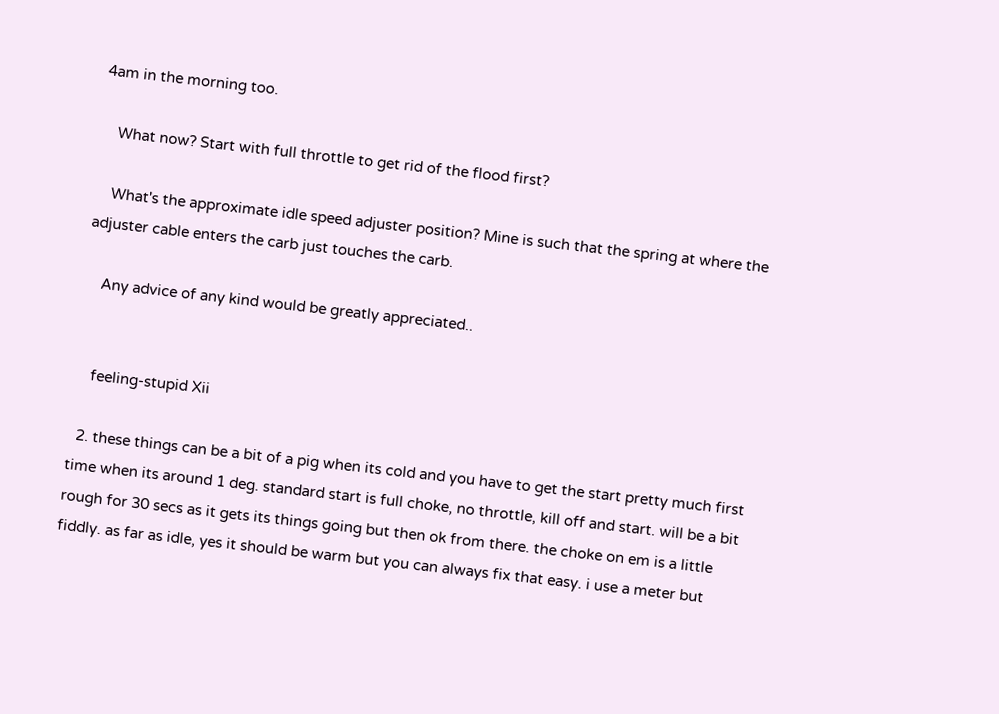4am in the morning too.

    What now? Start with full throttle to get rid of the flood first?

    What's the approximate idle speed adjuster position? Mine is such that the spring at where the adjuster cable enters the carb just touches the carb.

    Any advice of any kind would be greatly appreciated..


    feeling-stupid Xii

  2. these things can be a bit of a pig when its cold and you have to get the start pretty much first time when its around 1 deg. standard start is full choke, no throttle, kill off and start. will be a bit rough for 30 secs as it gets its things going but then ok from there. the choke on em is a little fiddly. as far as idle, yes it should be warm but you can always fix that easy. i use a meter but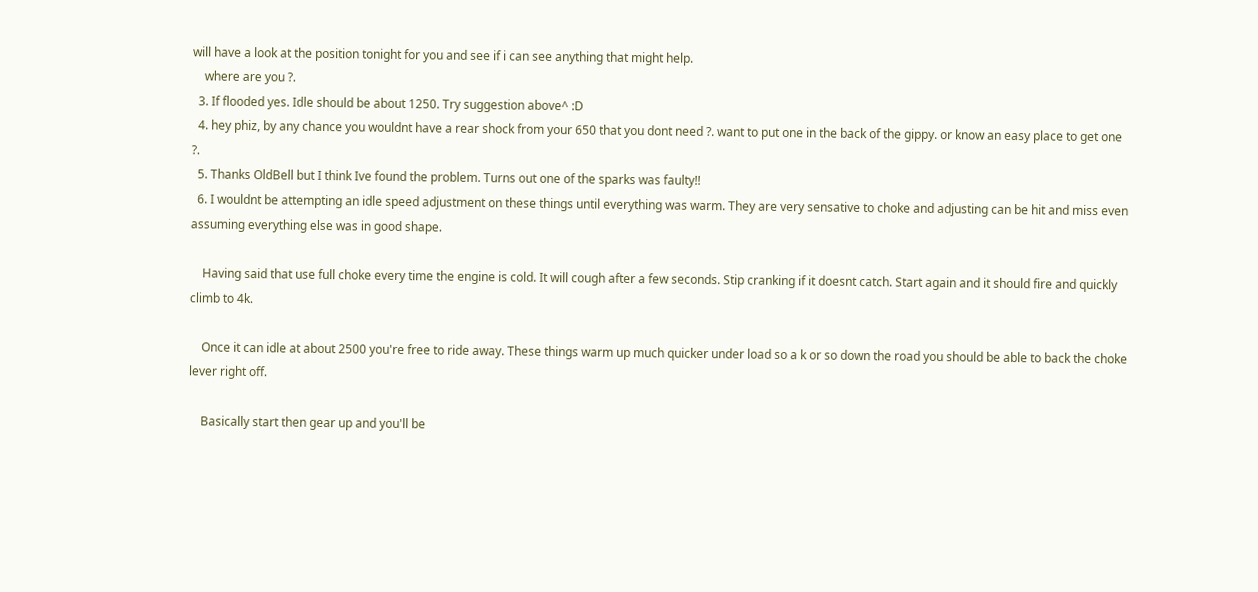will have a look at the position tonight for you and see if i can see anything that might help.
    where are you ?.
  3. If flooded yes. Idle should be about 1250. Try suggestion above^ :D
  4. hey phiz, by any chance you wouldnt have a rear shock from your 650 that you dont need ?. want to put one in the back of the gippy. or know an easy place to get one ?.
  5. Thanks OldBell but I think Ive found the problem. Turns out one of the sparks was faulty!!
  6. I wouldnt be attempting an idle speed adjustment on these things until everything was warm. They are very sensative to choke and adjusting can be hit and miss even assuming everything else was in good shape.

    Having said that use full choke every time the engine is cold. It will cough after a few seconds. Stip cranking if it doesnt catch. Start again and it should fire and quickly climb to 4k.

    Once it can idle at about 2500 you're free to ride away. These things warm up much quicker under load so a k or so down the road you should be able to back the choke lever right off.

    Basically start then gear up and you'll be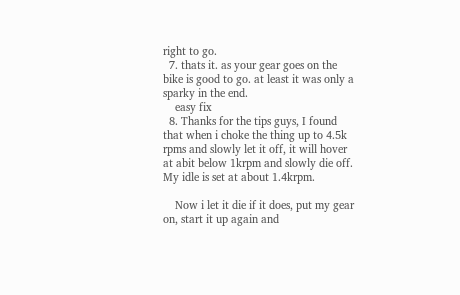right to go.
  7. thats it. as your gear goes on the bike is good to go. at least it was only a sparky in the end.
    easy fix
  8. Thanks for the tips guys, I found that when i choke the thing up to 4.5k rpms and slowly let it off, it will hover at abit below 1krpm and slowly die off. My idle is set at about 1.4krpm.

    Now i let it die if it does, put my gear on, start it up again and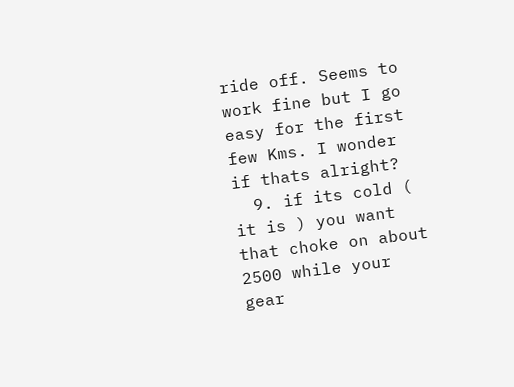ride off. Seems to work fine but I go easy for the first few Kms. I wonder if thats alright?
  9. if its cold ( it is ) you want that choke on about 2500 while your gear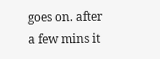goes on. after a few mins it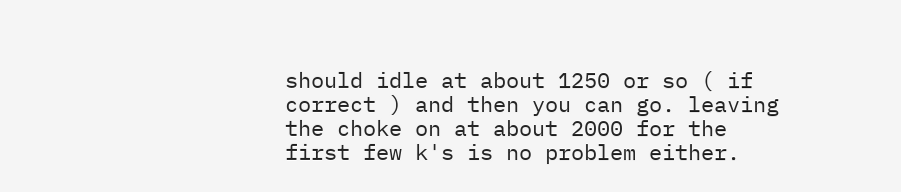should idle at about 1250 or so ( if correct ) and then you can go. leaving the choke on at about 2000 for the first few k's is no problem either.